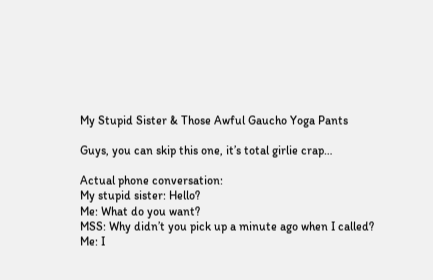My Stupid Sister & Those Awful Gaucho Yoga Pants

Guys, you can skip this one, it’s total girlie crap…

Actual phone conversation:
My stupid sister: Hello?
Me: What do you want?
MSS: Why didn’t you pick up a minute ago when I called?
Me: I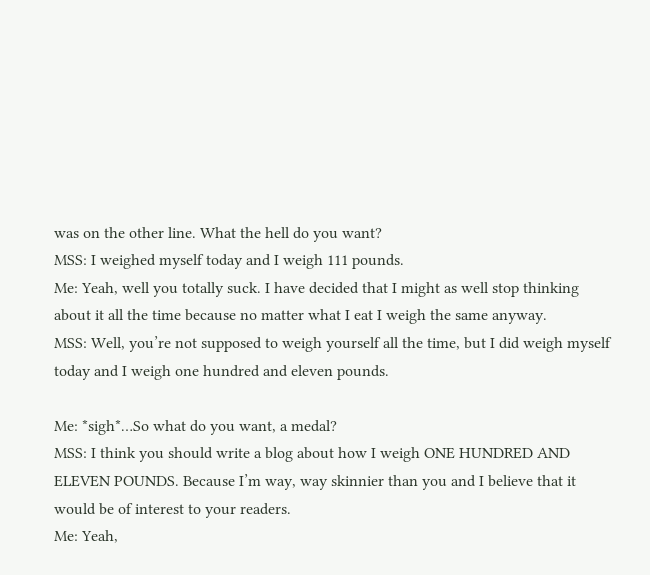was on the other line. What the hell do you want?
MSS: I weighed myself today and I weigh 111 pounds.
Me: Yeah, well you totally suck. I have decided that I might as well stop thinking about it all the time because no matter what I eat I weigh the same anyway.
MSS: Well, you’re not supposed to weigh yourself all the time, but I did weigh myself today and I weigh one hundred and eleven pounds.

Me: *sigh*…So what do you want, a medal?
MSS: I think you should write a blog about how I weigh ONE HUNDRED AND ELEVEN POUNDS. Because I’m way, way skinnier than you and I believe that it would be of interest to your readers.
Me: Yeah,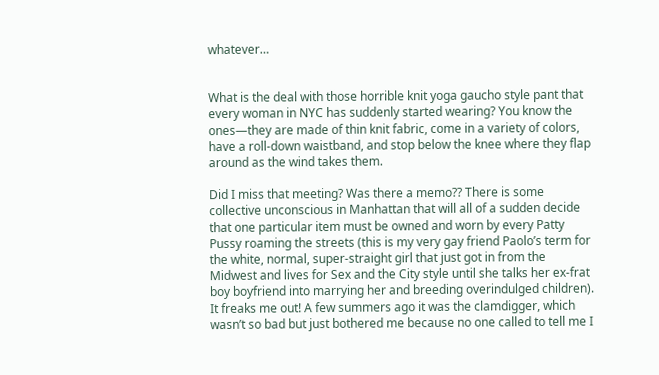whatever…


What is the deal with those horrible knit yoga gaucho style pant that every woman in NYC has suddenly started wearing? You know the ones—they are made of thin knit fabric, come in a variety of colors, have a roll-down waistband, and stop below the knee where they flap around as the wind takes them.

Did I miss that meeting? Was there a memo?? There is some collective unconscious in Manhattan that will all of a sudden decide that one particular item must be owned and worn by every Patty Pussy roaming the streets (this is my very gay friend Paolo’s term for the white, normal, super-straight girl that just got in from the Midwest and lives for Sex and the City style until she talks her ex-frat boy boyfriend into marrying her and breeding overindulged children). It freaks me out! A few summers ago it was the clamdigger, which wasn’t so bad but just bothered me because no one called to tell me I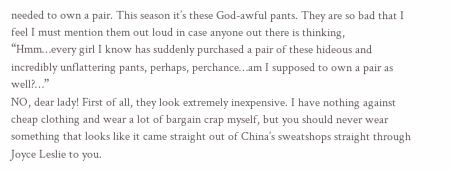needed to own a pair. This season it’s these God-awful pants. They are so bad that I feel I must mention them out loud in case anyone out there is thinking, “Hmm…every girl I know has suddenly purchased a pair of these hideous and incredibly unflattering pants, perhaps, perchance…am I supposed to own a pair as well?…”
NO, dear lady! First of all, they look extremely inexpensive. I have nothing against cheap clothing and wear a lot of bargain crap myself, but you should never wear something that looks like it came straight out of China’s sweatshops straight through Joyce Leslie to you.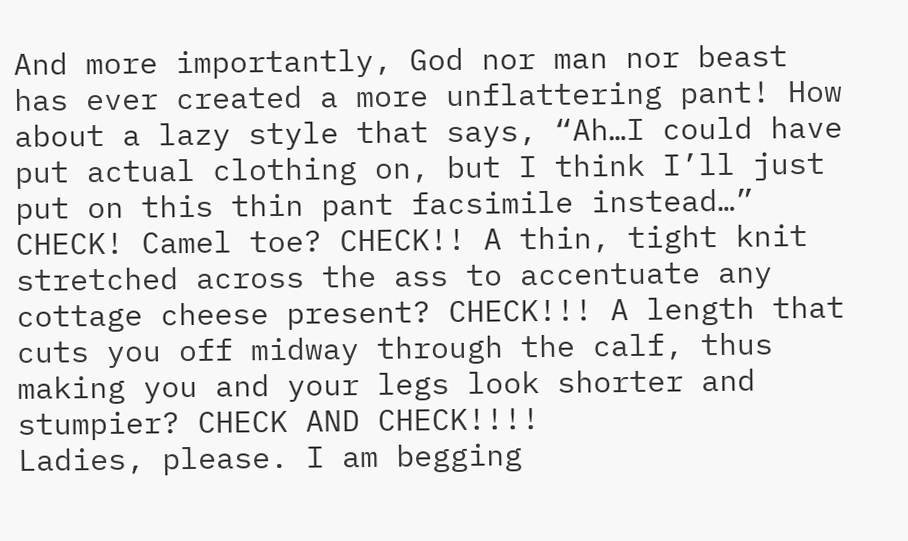And more importantly, God nor man nor beast has ever created a more unflattering pant! How about a lazy style that says, “Ah…I could have put actual clothing on, but I think I’ll just put on this thin pant facsimile instead…” CHECK! Camel toe? CHECK!! A thin, tight knit stretched across the ass to accentuate any cottage cheese present? CHECK!!! A length that cuts you off midway through the calf, thus making you and your legs look shorter and stumpier? CHECK AND CHECK!!!!
Ladies, please. I am begging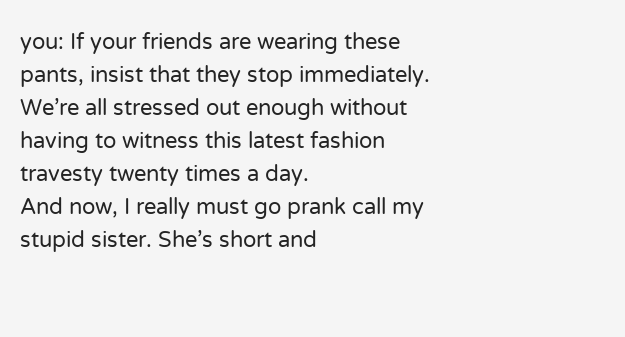you: If your friends are wearing these pants, insist that they stop immediately. We’re all stressed out enough without having to witness this latest fashion travesty twenty times a day.
And now, I really must go prank call my stupid sister. She’s short and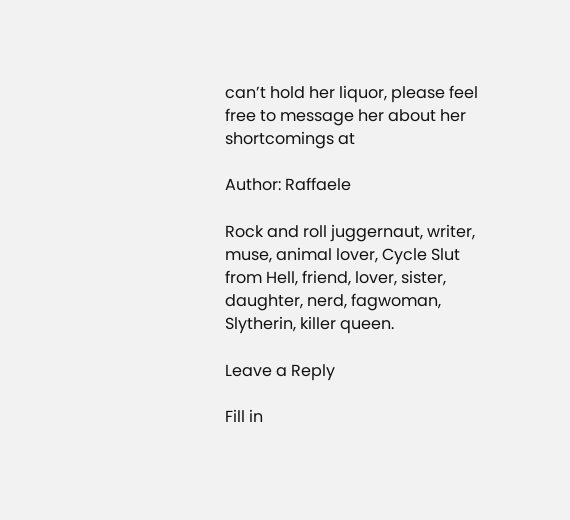can’t hold her liquor, please feel free to message her about her shortcomings at

Author: Raffaele

Rock and roll juggernaut, writer, muse, animal lover, Cycle Slut from Hell, friend, lover, sister, daughter, nerd, fagwoman, Slytherin, killer queen.

Leave a Reply

Fill in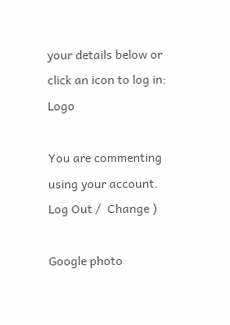your details below or click an icon to log in: Logo

You are commenting using your account. Log Out /  Change )

Google photo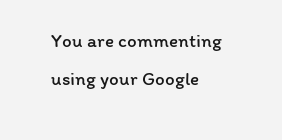You are commenting using your Google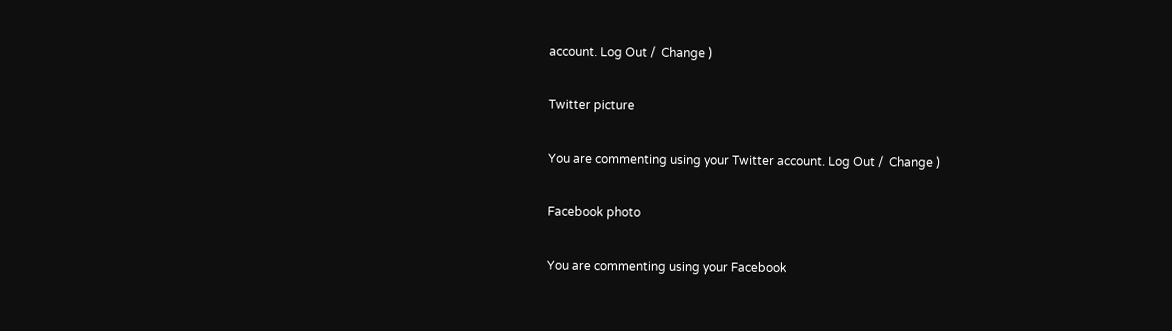account. Log Out /  Change )

Twitter picture

You are commenting using your Twitter account. Log Out /  Change )

Facebook photo

You are commenting using your Facebook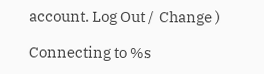account. Log Out /  Change )

Connecting to %s